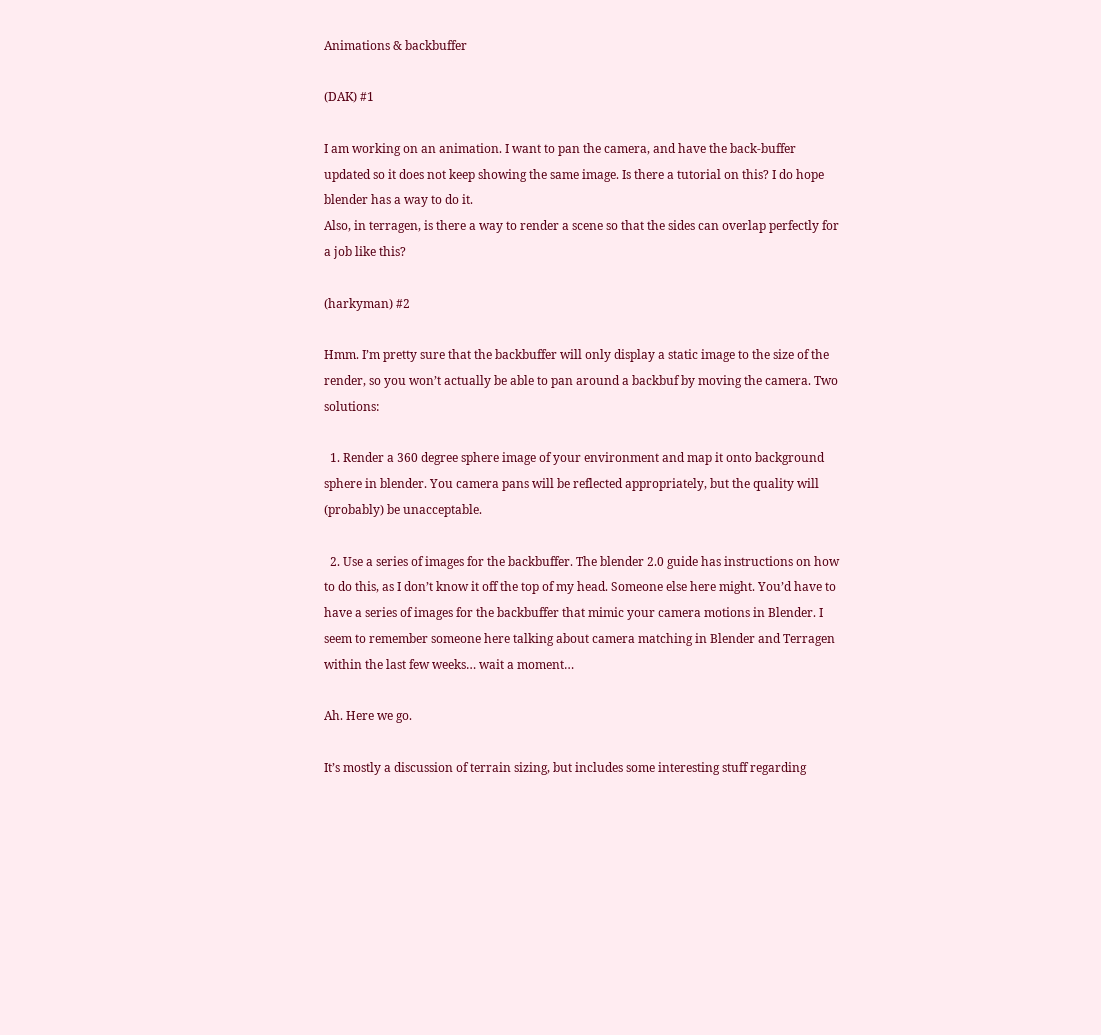Animations & backbuffer

(DAK) #1

I am working on an animation. I want to pan the camera, and have the back-buffer updated so it does not keep showing the same image. Is there a tutorial on this? I do hope blender has a way to do it.
Also, in terragen, is there a way to render a scene so that the sides can overlap perfectly for a job like this?

(harkyman) #2

Hmm. I’m pretty sure that the backbuffer will only display a static image to the size of the render, so you won’t actually be able to pan around a backbuf by moving the camera. Two solutions:

  1. Render a 360 degree sphere image of your environment and map it onto background sphere in blender. You camera pans will be reflected appropriately, but the quality will (probably) be unacceptable.

  2. Use a series of images for the backbuffer. The blender 2.0 guide has instructions on how to do this, as I don’t know it off the top of my head. Someone else here might. You’d have to have a series of images for the backbuffer that mimic your camera motions in Blender. I seem to remember someone here talking about camera matching in Blender and Terragen within the last few weeks… wait a moment…

Ah. Here we go.

It’s mostly a discussion of terrain sizing, but includes some interesting stuff regarding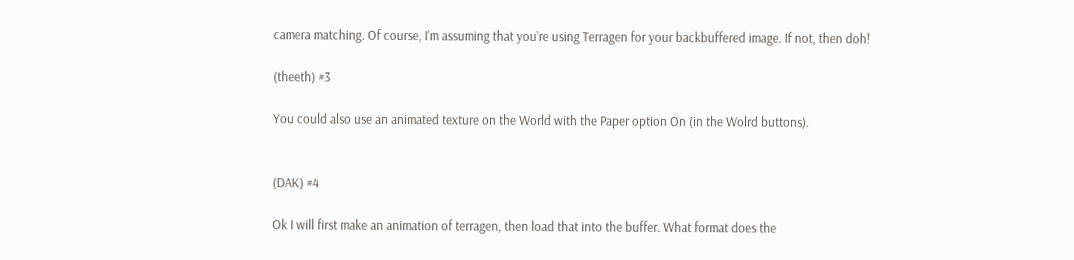camera matching. Of course, I’m assuming that you’re using Terragen for your backbuffered image. If not, then doh!

(theeth) #3

You could also use an animated texture on the World with the Paper option On (in the Wolrd buttons).


(DAK) #4

Ok I will first make an animation of terragen, then load that into the buffer. What format does the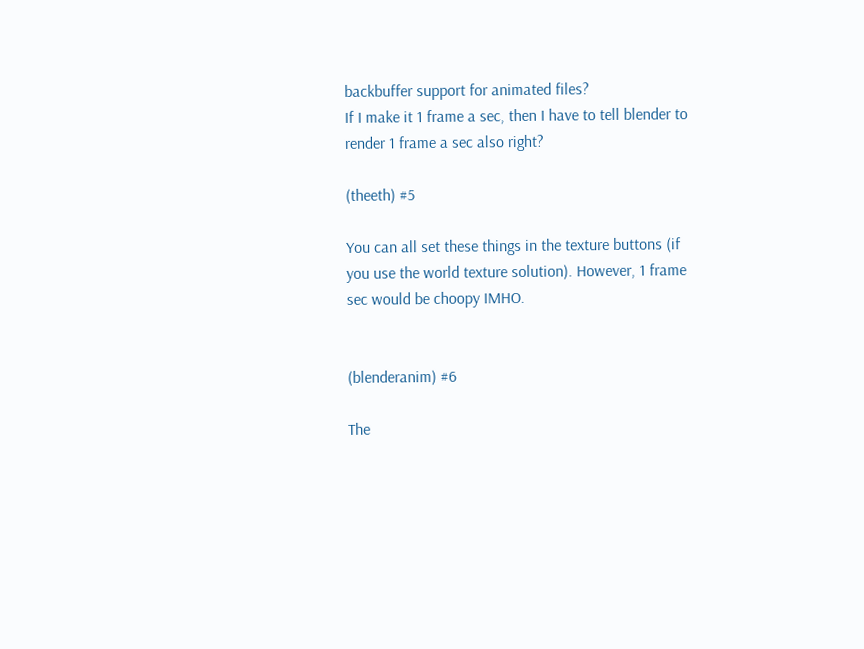backbuffer support for animated files?
If I make it 1 frame a sec, then I have to tell blender to render 1 frame a sec also right?

(theeth) #5

You can all set these things in the texture buttons (if you use the world texture solution). However, 1 frame sec would be choopy IMHO.


(blenderanim) #6

The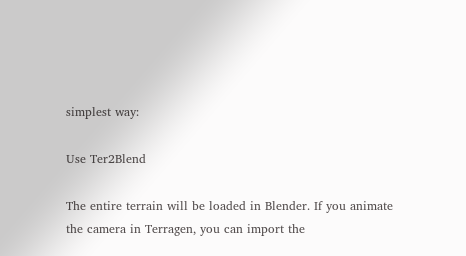simplest way:

Use Ter2Blend

The entire terrain will be loaded in Blender. If you animate the camera in Terragen, you can import the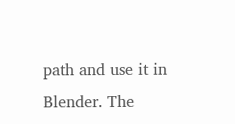path and use it in Blender. The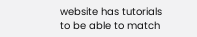website has tutorials to be able to match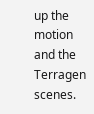up the motion and the Terragen scenes.